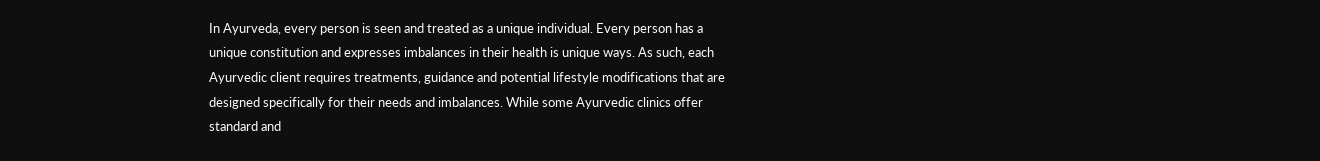In Ayurveda, every person is seen and treated as a unique individual. Every person has a unique constitution and expresses imbalances in their health is unique ways. As such, each Ayurvedic client requires treatments, guidance and potential lifestyle modifications that are designed specifically for their needs and imbalances. While some Ayurvedic clinics offer standard and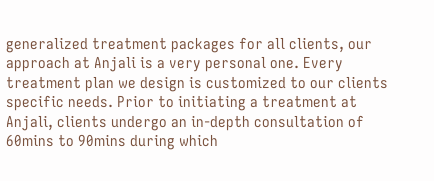generalized treatment packages for all clients, our approach at Anjali is a very personal one. Every treatment plan we design is customized to our clients specific needs. Prior to initiating a treatment at Anjali, clients undergo an in-depth consultation of 60mins to 90mins during which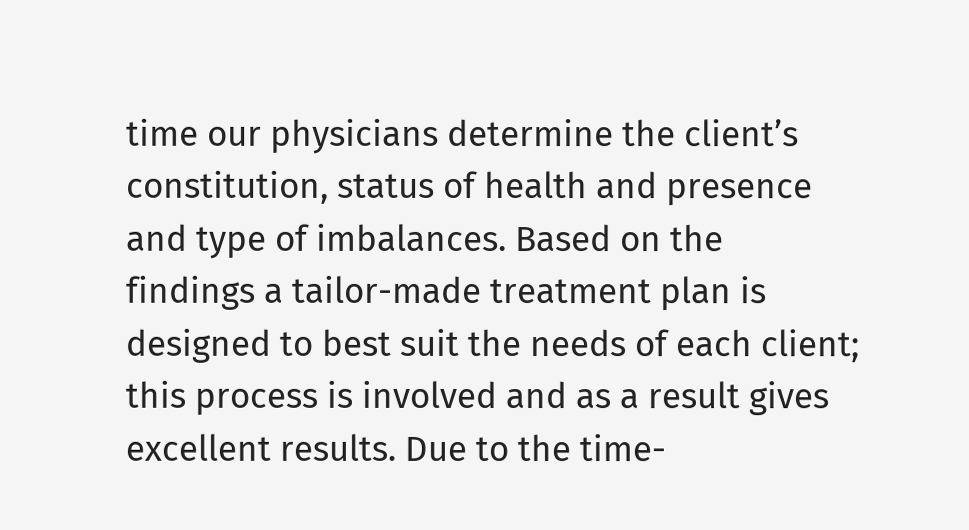time our physicians determine the client’s constitution, status of health and presence and type of imbalances. Based on the findings a tailor-made treatment plan is designed to best suit the needs of each client; this process is involved and as a result gives excellent results. Due to the time-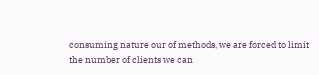consuming nature our of methods, we are forced to limit the number of clients we can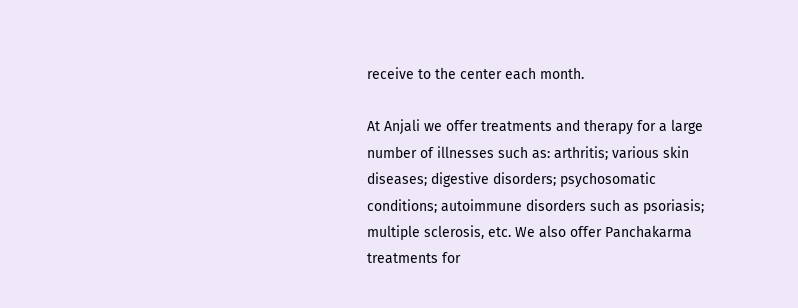receive to the center each month.

At Anjali we offer treatments and therapy for a large number of illnesses such as: arthritis; various skin diseases; digestive disorders; psychosomatic conditions; autoimmune disorders such as psoriasis; multiple sclerosis, etc. We also offer Panchakarma treatments for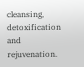cleansing, detoxification and rejuvenation.